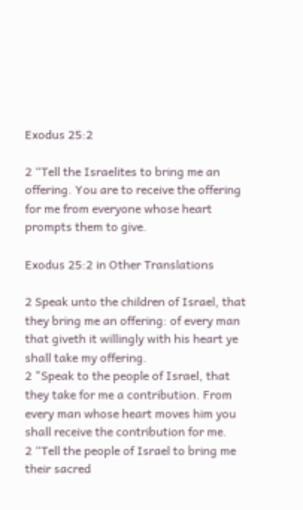Exodus 25:2

2 “Tell the Israelites to bring me an offering. You are to receive the offering for me from everyone whose heart prompts them to give.

Exodus 25:2 in Other Translations

2 Speak unto the children of Israel, that they bring me an offering: of every man that giveth it willingly with his heart ye shall take my offering.
2 "Speak to the people of Israel, that they take for me a contribution. From every man whose heart moves him you shall receive the contribution for me.
2 “Tell the people of Israel to bring me their sacred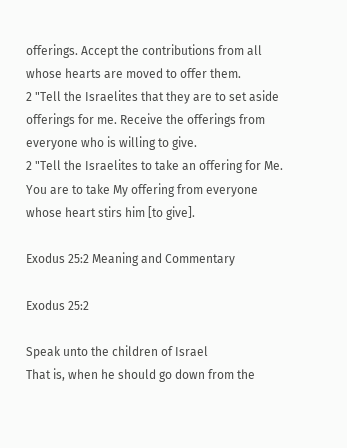offerings. Accept the contributions from all whose hearts are moved to offer them.
2 "Tell the Israelites that they are to set aside offerings for me. Receive the offerings from everyone who is willing to give.
2 "Tell the Israelites to take an offering for Me. You are to take My offering from everyone whose heart stirs him [to give].

Exodus 25:2 Meaning and Commentary

Exodus 25:2

Speak unto the children of Israel
That is, when he should go down from the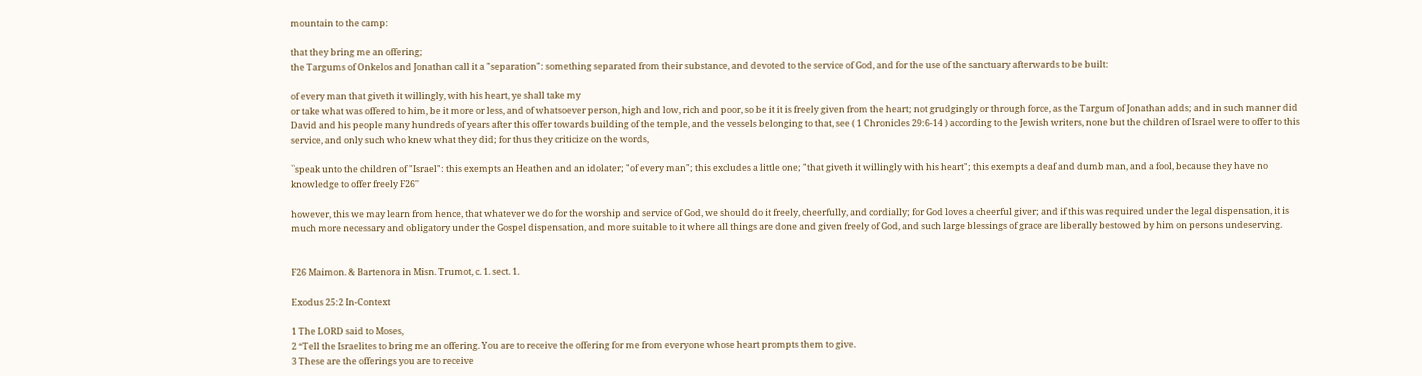mountain to the camp:

that they bring me an offering;
the Targums of Onkelos and Jonathan call it a "separation": something separated from their substance, and devoted to the service of God, and for the use of the sanctuary afterwards to be built:

of every man that giveth it willingly, with his heart, ye shall take my
or take what was offered to him, be it more or less, and of whatsoever person, high and low, rich and poor, so be it it is freely given from the heart; not grudgingly or through force, as the Targum of Jonathan adds; and in such manner did David and his people many hundreds of years after this offer towards building of the temple, and the vessels belonging to that, see ( 1 Chronicles 29:6-14 ) according to the Jewish writers, none but the children of Israel were to offer to this service, and only such who knew what they did; for thus they criticize on the words,

``speak unto the children of "Israel": this exempts an Heathen and an idolater; "of every man"; this excludes a little one; "that giveth it willingly with his heart"; this exempts a deaf and dumb man, and a fool, because they have no knowledge to offer freely F26''

however, this we may learn from hence, that whatever we do for the worship and service of God, we should do it freely, cheerfully, and cordially; for God loves a cheerful giver; and if this was required under the legal dispensation, it is much more necessary and obligatory under the Gospel dispensation, and more suitable to it where all things are done and given freely of God, and such large blessings of grace are liberally bestowed by him on persons undeserving.


F26 Maimon. & Bartenora in Misn. Trumot, c. 1. sect. 1.

Exodus 25:2 In-Context

1 The LORD said to Moses,
2 “Tell the Israelites to bring me an offering. You are to receive the offering for me from everyone whose heart prompts them to give.
3 These are the offerings you are to receive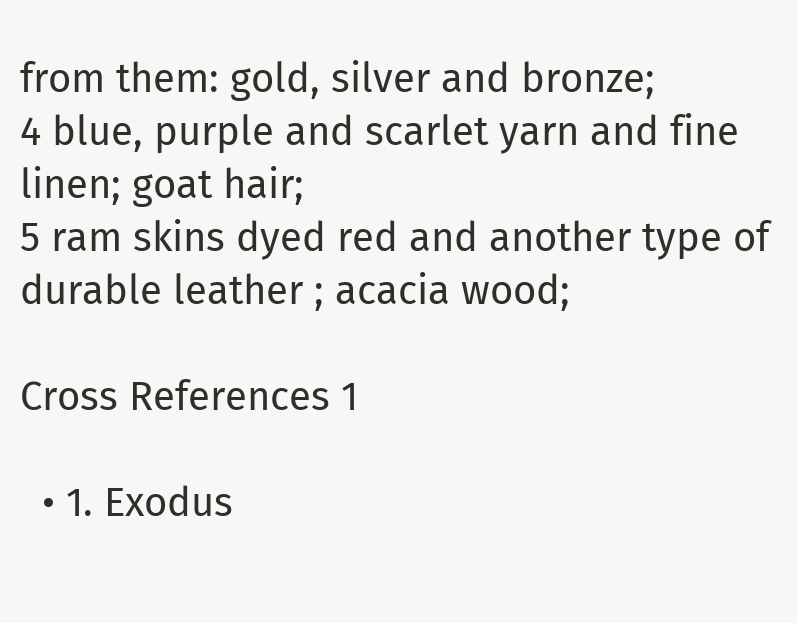from them: gold, silver and bronze;
4 blue, purple and scarlet yarn and fine linen; goat hair;
5 ram skins dyed red and another type of durable leather ; acacia wood;

Cross References 1

  • 1. Exodus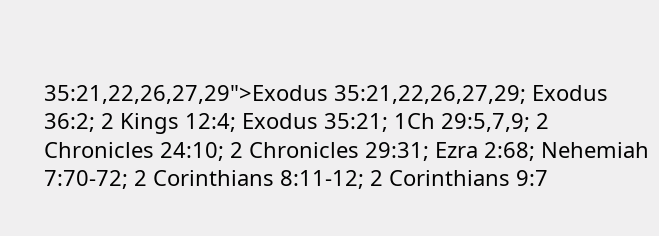35:21,22,26,27,29">Exodus 35:21,22,26,27,29; Exodus 36:2; 2 Kings 12:4; Exodus 35:21; 1Ch 29:5,7,9; 2 Chronicles 24:10; 2 Chronicles 29:31; Ezra 2:68; Nehemiah 7:70-72; 2 Corinthians 8:11-12; 2 Corinthians 9:7